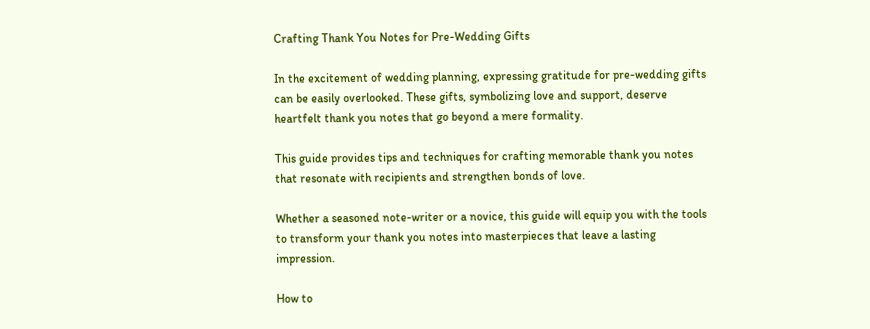Crafting Thank You Notes for Pre-Wedding Gifts

In the excitement of wedding planning, expressing gratitude for pre-wedding gifts can be easily overlooked. These gifts, symbolizing love and support, deserve heartfelt thank you notes that go beyond a mere formality.

This guide provides tips and techniques for crafting memorable thank you notes that resonate with recipients and strengthen bonds of love.

Whether a seasoned note-writer or a novice, this guide will equip you with the tools to transform your thank you notes into masterpieces that leave a lasting impression.

How to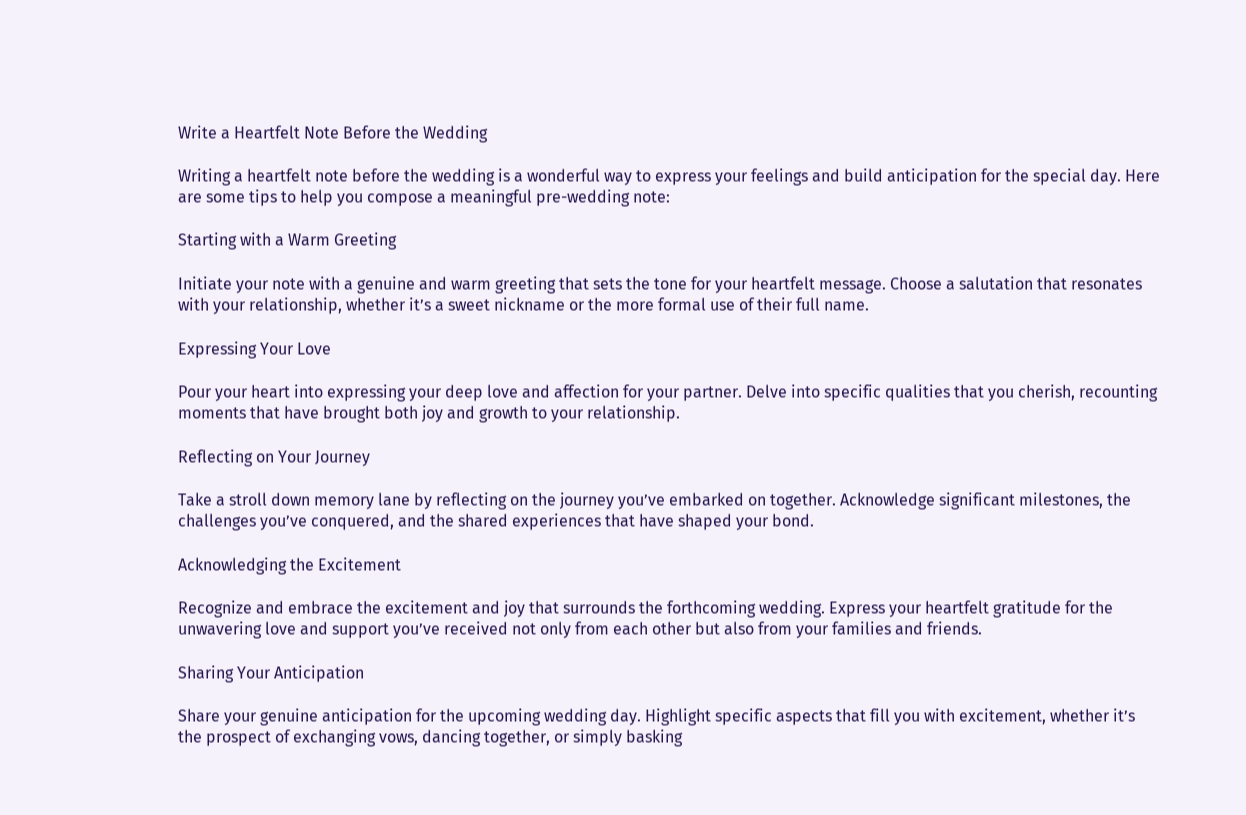Write a Heartfelt Note Before the Wedding

Writing a heartfelt note before the wedding is a wonderful way to express your feelings and build anticipation for the special day. Here are some tips to help you compose a meaningful pre-wedding note:

Starting with a Warm Greeting

Initiate your note with a genuine and warm greeting that sets the tone for your heartfelt message. Choose a salutation that resonates with your relationship, whether it’s a sweet nickname or the more formal use of their full name.

Expressing Your Love

Pour your heart into expressing your deep love and affection for your partner. Delve into specific qualities that you cherish, recounting moments that have brought both joy and growth to your relationship.

Reflecting on Your Journey

Take a stroll down memory lane by reflecting on the journey you’ve embarked on together. Acknowledge significant milestones, the challenges you’ve conquered, and the shared experiences that have shaped your bond.

Acknowledging the Excitement

Recognize and embrace the excitement and joy that surrounds the forthcoming wedding. Express your heartfelt gratitude for the unwavering love and support you’ve received not only from each other but also from your families and friends.

Sharing Your Anticipation

Share your genuine anticipation for the upcoming wedding day. Highlight specific aspects that fill you with excitement, whether it’s the prospect of exchanging vows, dancing together, or simply basking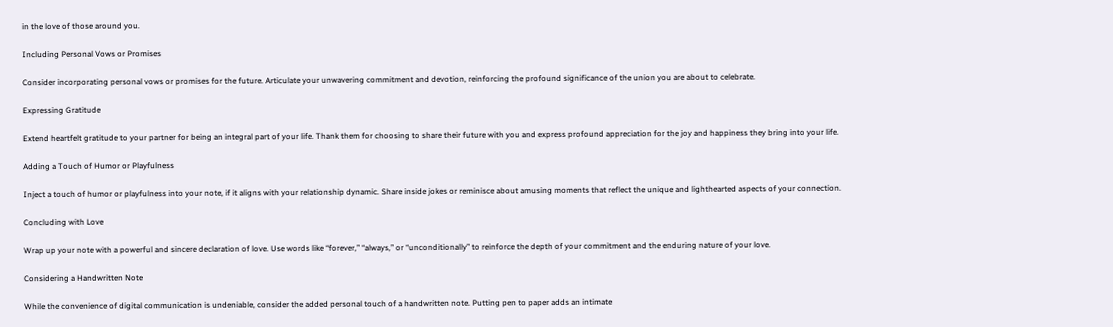in the love of those around you.

Including Personal Vows or Promises

Consider incorporating personal vows or promises for the future. Articulate your unwavering commitment and devotion, reinforcing the profound significance of the union you are about to celebrate.

Expressing Gratitude

Extend heartfelt gratitude to your partner for being an integral part of your life. Thank them for choosing to share their future with you and express profound appreciation for the joy and happiness they bring into your life.

Adding a Touch of Humor or Playfulness

Inject a touch of humor or playfulness into your note, if it aligns with your relationship dynamic. Share inside jokes or reminisce about amusing moments that reflect the unique and lighthearted aspects of your connection.

Concluding with Love

Wrap up your note with a powerful and sincere declaration of love. Use words like “forever,” “always,” or “unconditionally” to reinforce the depth of your commitment and the enduring nature of your love.

Considering a Handwritten Note

While the convenience of digital communication is undeniable, consider the added personal touch of a handwritten note. Putting pen to paper adds an intimate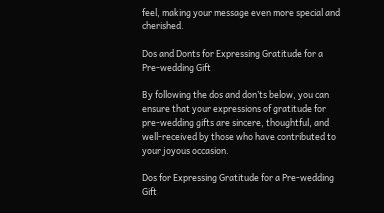feel, making your message even more special and cherished.

Dos and Donts for Expressing Gratitude for a Pre-wedding Gift

By following the dos and don’ts below, you can ensure that your expressions of gratitude for pre-wedding gifts are sincere, thoughtful, and well-received by those who have contributed to your joyous occasion.

Dos for Expressing Gratitude for a Pre-wedding Gift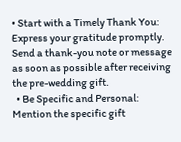• Start with a Timely Thank You: Express your gratitude promptly. Send a thank-you note or message as soon as possible after receiving the pre-wedding gift.
  • Be Specific and Personal: Mention the specific gift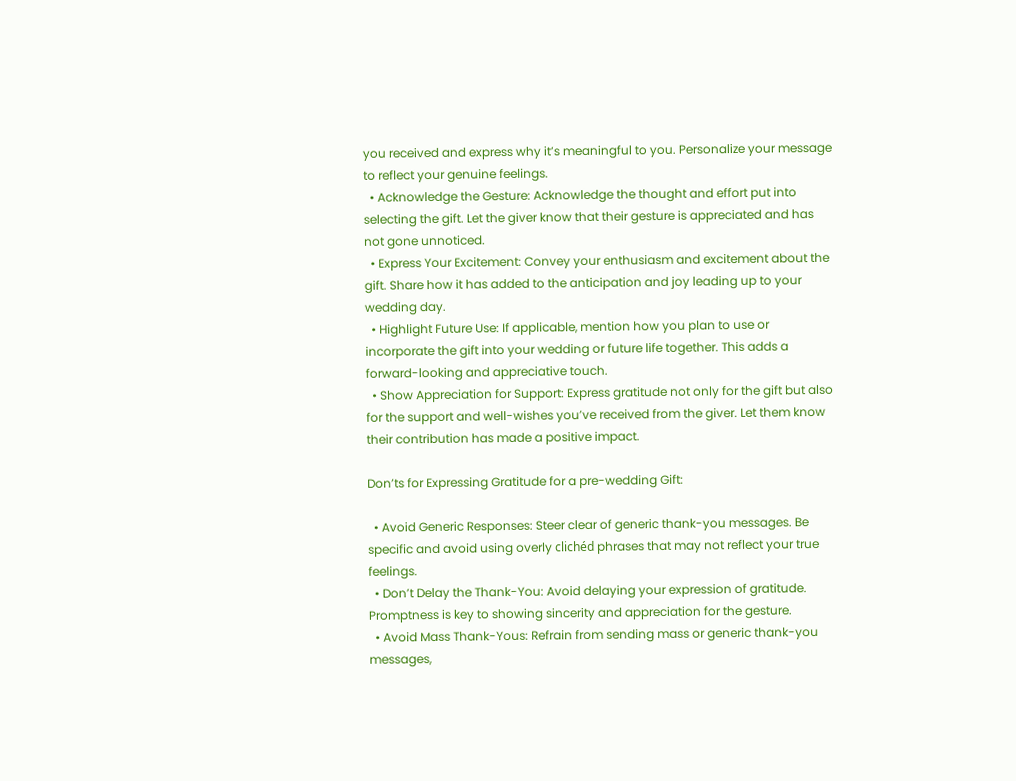you received and express why it’s meaningful to you. Personalize your message to reflect your genuine feelings.
  • Acknowledge the Gesture: Acknowledge the thought and effort put into selecting the gift. Let the giver know that their gesture is appreciated and has not gone unnoticed.
  • Express Your Excitement: Convey your enthusiasm and excitement about the gift. Share how it has added to the anticipation and joy leading up to your wedding day.
  • Highlight Future Use: If applicable, mention how you plan to use or incorporate the gift into your wedding or future life together. This adds a forward-looking and appreciative touch.
  • Show Appreciation for Support: Express gratitude not only for the gift but also for the support and well-wishes you’ve received from the giver. Let them know their contribution has made a positive impact.

Don’ts for Expressing Gratitude for a pre-wedding Gift:

  • Avoid Generic Responses: Steer clear of generic thank-you messages. Be specific and avoid using overly clichéd phrases that may not reflect your true feelings.
  • Don’t Delay the Thank-You: Avoid delaying your expression of gratitude. Promptness is key to showing sincerity and appreciation for the gesture.
  • Avoid Mass Thank-Yous: Refrain from sending mass or generic thank-you messages,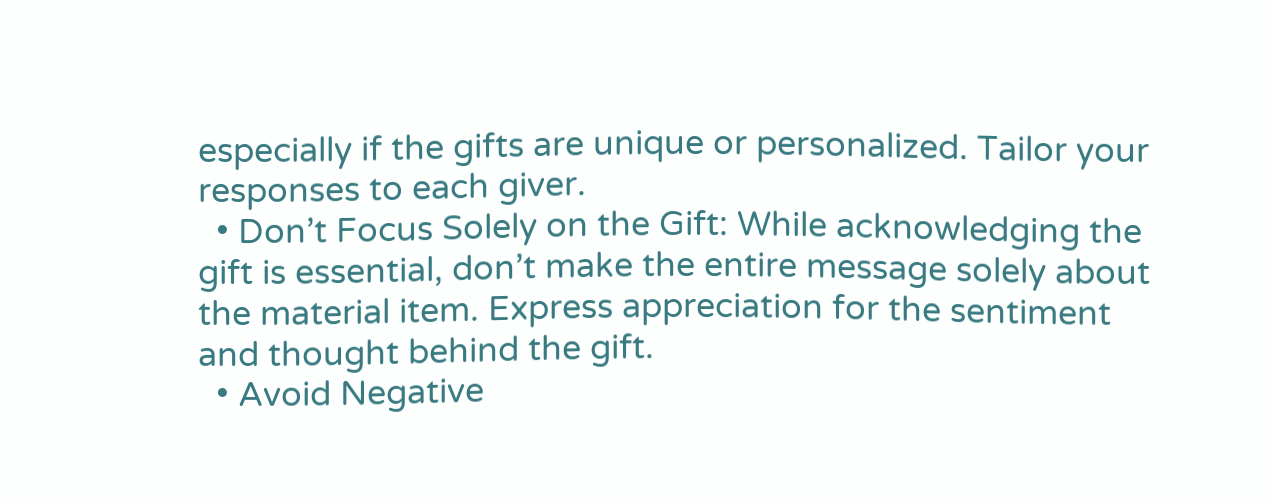especially if the gifts are unique or personalized. Tailor your responses to each giver.
  • Don’t Focus Solely on the Gift: While acknowledging the gift is essential, don’t make the entire message solely about the material item. Express appreciation for the sentiment and thought behind the gift.
  • Avoid Negative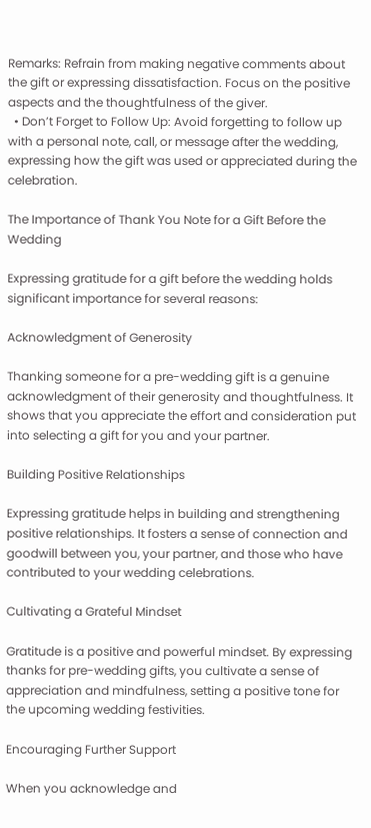Remarks: Refrain from making negative comments about the gift or expressing dissatisfaction. Focus on the positive aspects and the thoughtfulness of the giver.
  • Don’t Forget to Follow Up: Avoid forgetting to follow up with a personal note, call, or message after the wedding, expressing how the gift was used or appreciated during the celebration.

The Importance of Thank You Note for a Gift Before the Wedding

Expressing gratitude for a gift before the wedding holds significant importance for several reasons:

Acknowledgment of Generosity

Thanking someone for a pre-wedding gift is a genuine acknowledgment of their generosity and thoughtfulness. It shows that you appreciate the effort and consideration put into selecting a gift for you and your partner.

Building Positive Relationships

Expressing gratitude helps in building and strengthening positive relationships. It fosters a sense of connection and goodwill between you, your partner, and those who have contributed to your wedding celebrations.

Cultivating a Grateful Mindset

Gratitude is a positive and powerful mindset. By expressing thanks for pre-wedding gifts, you cultivate a sense of appreciation and mindfulness, setting a positive tone for the upcoming wedding festivities.

Encouraging Further Support

When you acknowledge and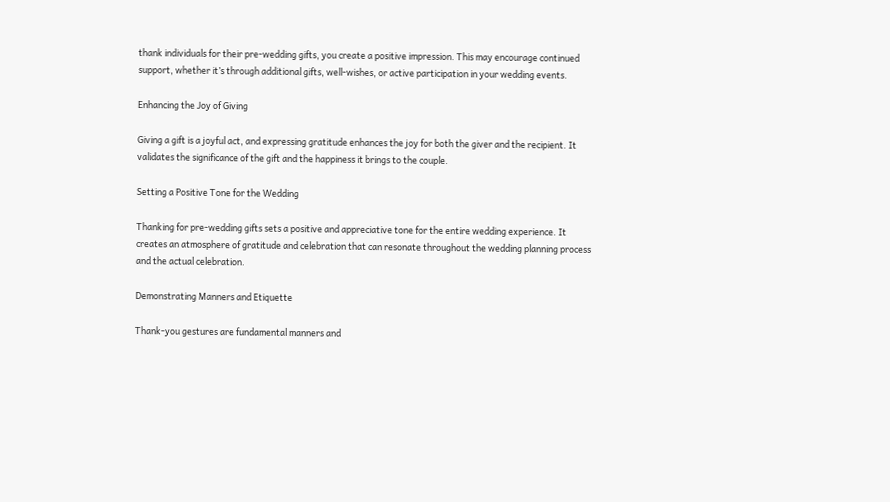thank individuals for their pre-wedding gifts, you create a positive impression. This may encourage continued support, whether it’s through additional gifts, well-wishes, or active participation in your wedding events.

Enhancing the Joy of Giving

Giving a gift is a joyful act, and expressing gratitude enhances the joy for both the giver and the recipient. It validates the significance of the gift and the happiness it brings to the couple.

Setting a Positive Tone for the Wedding

Thanking for pre-wedding gifts sets a positive and appreciative tone for the entire wedding experience. It creates an atmosphere of gratitude and celebration that can resonate throughout the wedding planning process and the actual celebration.

Demonstrating Manners and Etiquette

Thank-you gestures are fundamental manners and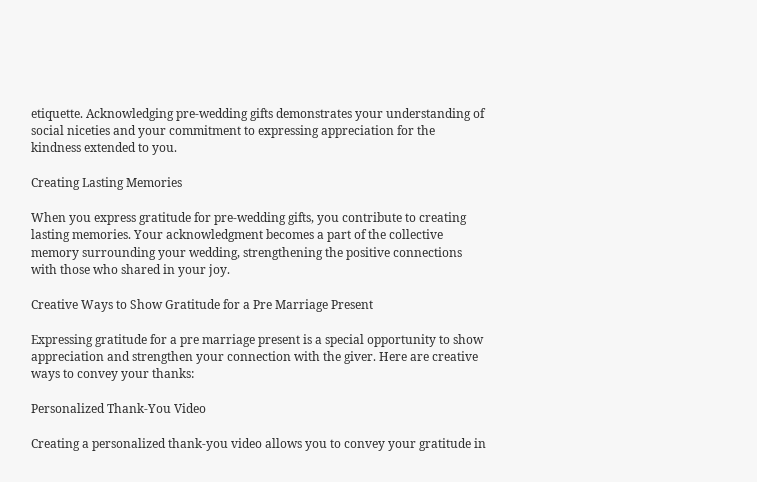etiquette. Acknowledging pre-wedding gifts demonstrates your understanding of social niceties and your commitment to expressing appreciation for the kindness extended to you.

Creating Lasting Memories

When you express gratitude for pre-wedding gifts, you contribute to creating lasting memories. Your acknowledgment becomes a part of the collective memory surrounding your wedding, strengthening the positive connections with those who shared in your joy.

Creative Ways to Show Gratitude for a Pre Marriage Present

Expressing gratitude for a pre marriage present is a special opportunity to show appreciation and strengthen your connection with the giver. Here are creative ways to convey your thanks:

Personalized Thank-You Video

Creating a personalized thank-you video allows you to convey your gratitude in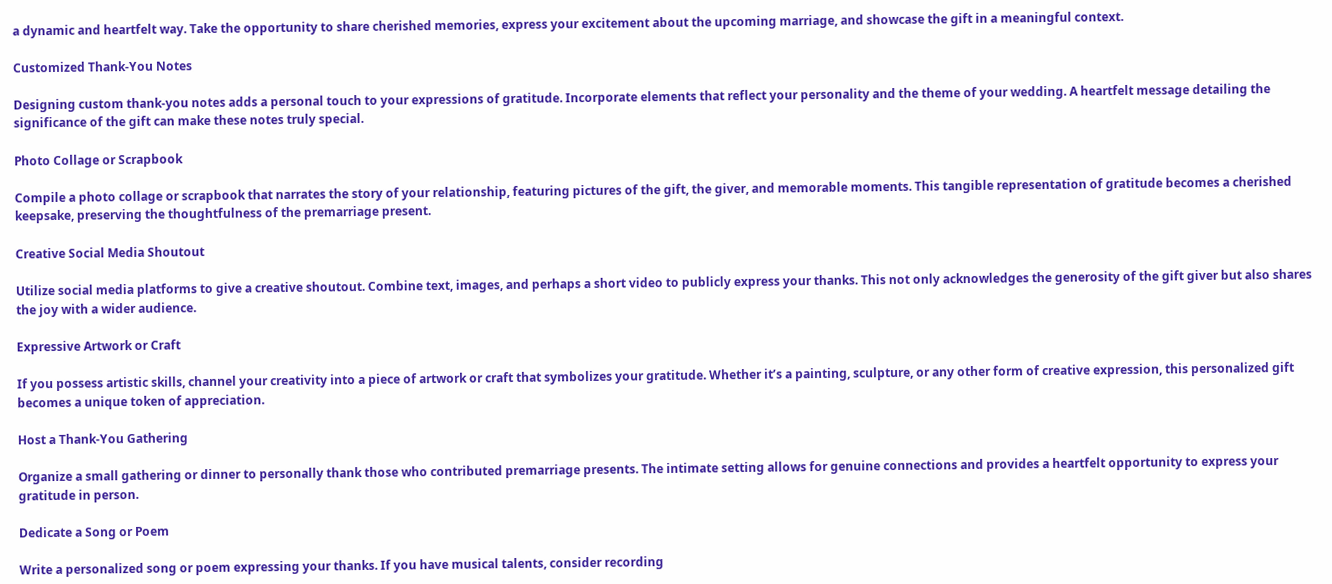a dynamic and heartfelt way. Take the opportunity to share cherished memories, express your excitement about the upcoming marriage, and showcase the gift in a meaningful context.

Customized Thank-You Notes

Designing custom thank-you notes adds a personal touch to your expressions of gratitude. Incorporate elements that reflect your personality and the theme of your wedding. A heartfelt message detailing the significance of the gift can make these notes truly special.

Photo Collage or Scrapbook

Compile a photo collage or scrapbook that narrates the story of your relationship, featuring pictures of the gift, the giver, and memorable moments. This tangible representation of gratitude becomes a cherished keepsake, preserving the thoughtfulness of the premarriage present.

Creative Social Media Shoutout

Utilize social media platforms to give a creative shoutout. Combine text, images, and perhaps a short video to publicly express your thanks. This not only acknowledges the generosity of the gift giver but also shares the joy with a wider audience.

Expressive Artwork or Craft

If you possess artistic skills, channel your creativity into a piece of artwork or craft that symbolizes your gratitude. Whether it’s a painting, sculpture, or any other form of creative expression, this personalized gift becomes a unique token of appreciation.

Host a Thank-You Gathering

Organize a small gathering or dinner to personally thank those who contributed premarriage presents. The intimate setting allows for genuine connections and provides a heartfelt opportunity to express your gratitude in person.

Dedicate a Song or Poem

Write a personalized song or poem expressing your thanks. If you have musical talents, consider recording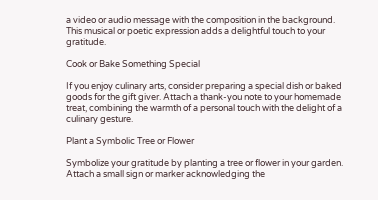a video or audio message with the composition in the background. This musical or poetic expression adds a delightful touch to your gratitude.

Cook or Bake Something Special

If you enjoy culinary arts, consider preparing a special dish or baked goods for the gift giver. Attach a thank-you note to your homemade treat, combining the warmth of a personal touch with the delight of a culinary gesture.

Plant a Symbolic Tree or Flower

Symbolize your gratitude by planting a tree or flower in your garden. Attach a small sign or marker acknowledging the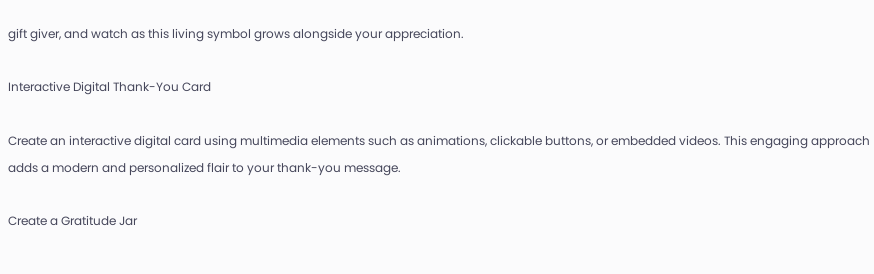gift giver, and watch as this living symbol grows alongside your appreciation.

Interactive Digital Thank-You Card

Create an interactive digital card using multimedia elements such as animations, clickable buttons, or embedded videos. This engaging approach adds a modern and personalized flair to your thank-you message.

Create a Gratitude Jar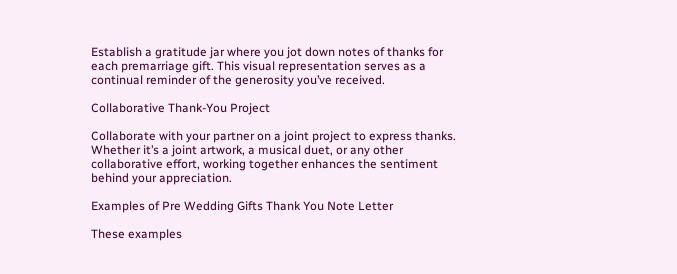Establish a gratitude jar where you jot down notes of thanks for each premarriage gift. This visual representation serves as a continual reminder of the generosity you’ve received.

Collaborative Thank-You Project

Collaborate with your partner on a joint project to express thanks. Whether it’s a joint artwork, a musical duet, or any other collaborative effort, working together enhances the sentiment behind your appreciation.

Examples of Pre Wedding Gifts Thank You Note Letter

These examples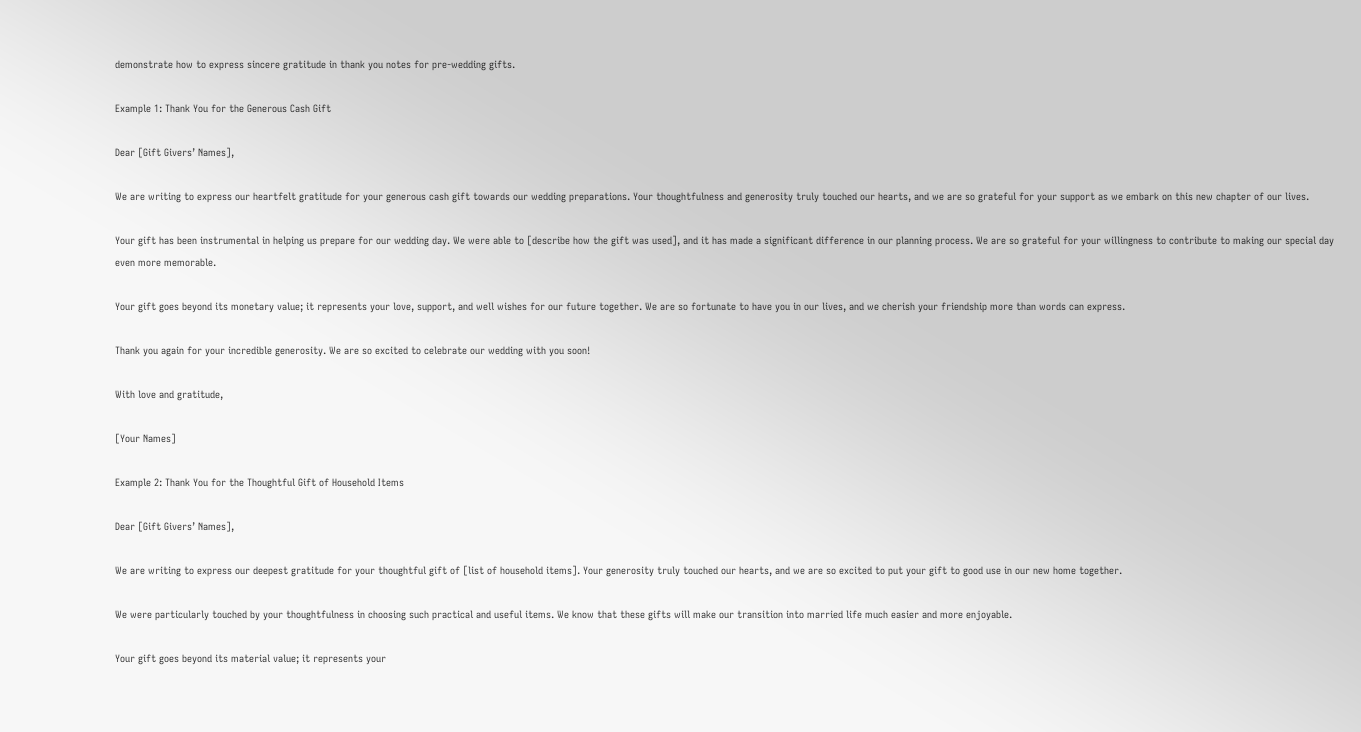demonstrate how to express sincere gratitude in thank you notes for pre-wedding gifts.

Example 1: Thank You for the Generous Cash Gift

Dear [Gift Givers’ Names],

We are writing to express our heartfelt gratitude for your generous cash gift towards our wedding preparations. Your thoughtfulness and generosity truly touched our hearts, and we are so grateful for your support as we embark on this new chapter of our lives.

Your gift has been instrumental in helping us prepare for our wedding day. We were able to [describe how the gift was used], and it has made a significant difference in our planning process. We are so grateful for your willingness to contribute to making our special day even more memorable.

Your gift goes beyond its monetary value; it represents your love, support, and well wishes for our future together. We are so fortunate to have you in our lives, and we cherish your friendship more than words can express.

Thank you again for your incredible generosity. We are so excited to celebrate our wedding with you soon!

With love and gratitude,

[Your Names]

Example 2: Thank You for the Thoughtful Gift of Household Items

Dear [Gift Givers’ Names],

We are writing to express our deepest gratitude for your thoughtful gift of [list of household items]. Your generosity truly touched our hearts, and we are so excited to put your gift to good use in our new home together.

We were particularly touched by your thoughtfulness in choosing such practical and useful items. We know that these gifts will make our transition into married life much easier and more enjoyable.

Your gift goes beyond its material value; it represents your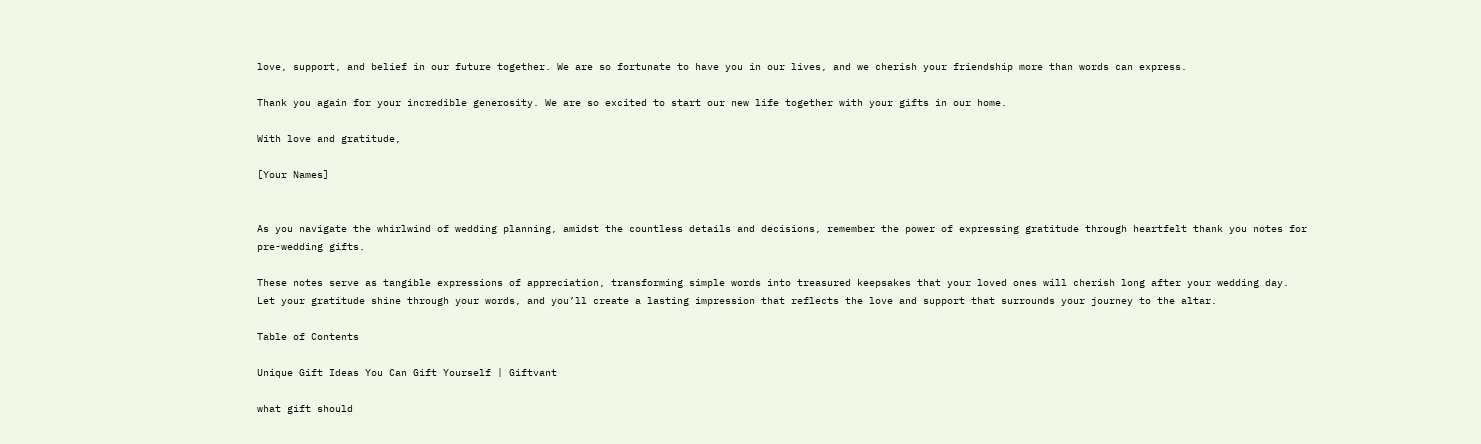love, support, and belief in our future together. We are so fortunate to have you in our lives, and we cherish your friendship more than words can express.

Thank you again for your incredible generosity. We are so excited to start our new life together with your gifts in our home.

With love and gratitude,

[Your Names]


As you navigate the whirlwind of wedding planning, amidst the countless details and decisions, remember the power of expressing gratitude through heartfelt thank you notes for pre-wedding gifts.

These notes serve as tangible expressions of appreciation, transforming simple words into treasured keepsakes that your loved ones will cherish long after your wedding day. Let your gratitude shine through your words, and you’ll create a lasting impression that reflects the love and support that surrounds your journey to the altar.

Table of Contents

Unique Gift Ideas You Can Gift Yourself | Giftvant

what gift should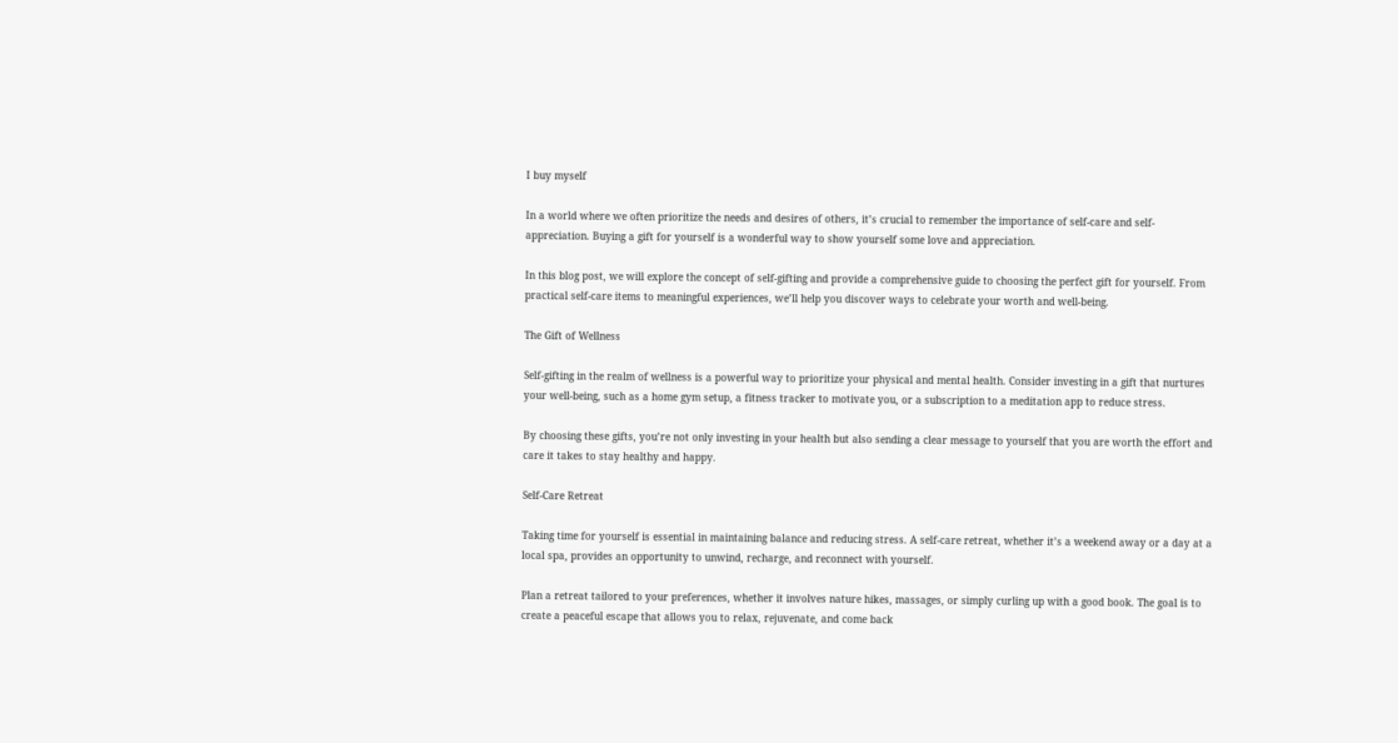I buy myself

In a world where we often prioritize the needs and desires of others, it’s crucial to remember the importance of self-care and self-appreciation. Buying a gift for yourself is a wonderful way to show yourself some love and appreciation.

In this blog post, we will explore the concept of self-gifting and provide a comprehensive guide to choosing the perfect gift for yourself. From practical self-care items to meaningful experiences, we’ll help you discover ways to celebrate your worth and well-being.

The Gift of Wellness

Self-gifting in the realm of wellness is a powerful way to prioritize your physical and mental health. Consider investing in a gift that nurtures your well-being, such as a home gym setup, a fitness tracker to motivate you, or a subscription to a meditation app to reduce stress.

By choosing these gifts, you’re not only investing in your health but also sending a clear message to yourself that you are worth the effort and care it takes to stay healthy and happy.

Self-Care Retreat

Taking time for yourself is essential in maintaining balance and reducing stress. A self-care retreat, whether it’s a weekend away or a day at a local spa, provides an opportunity to unwind, recharge, and reconnect with yourself.

Plan a retreat tailored to your preferences, whether it involves nature hikes, massages, or simply curling up with a good book. The goal is to create a peaceful escape that allows you to relax, rejuvenate, and come back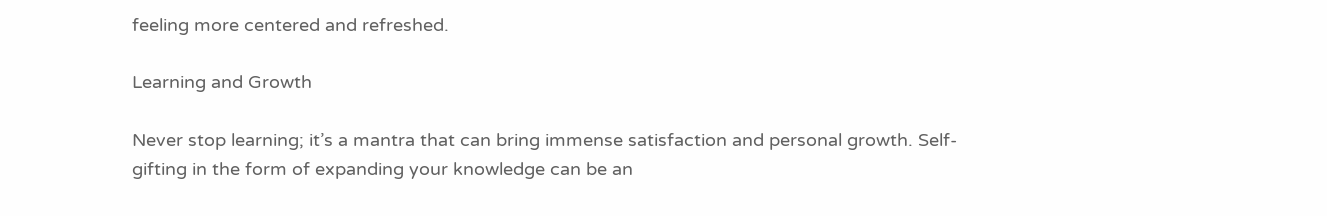feeling more centered and refreshed.

Learning and Growth

Never stop learning; it’s a mantra that can bring immense satisfaction and personal growth. Self-gifting in the form of expanding your knowledge can be an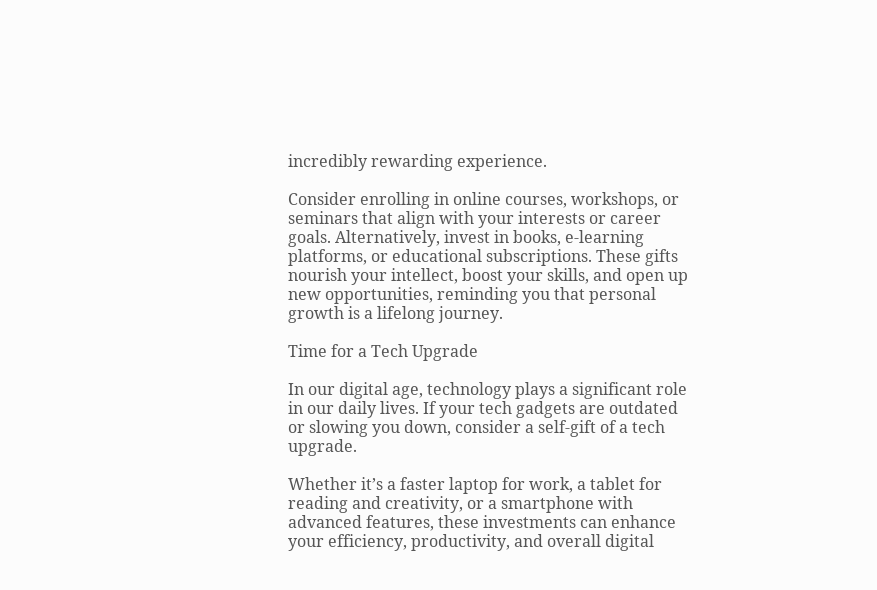incredibly rewarding experience.

Consider enrolling in online courses, workshops, or seminars that align with your interests or career goals. Alternatively, invest in books, e-learning platforms, or educational subscriptions. These gifts nourish your intellect, boost your skills, and open up new opportunities, reminding you that personal growth is a lifelong journey.

Time for a Tech Upgrade

In our digital age, technology plays a significant role in our daily lives. If your tech gadgets are outdated or slowing you down, consider a self-gift of a tech upgrade.

Whether it’s a faster laptop for work, a tablet for reading and creativity, or a smartphone with advanced features, these investments can enhance your efficiency, productivity, and overall digital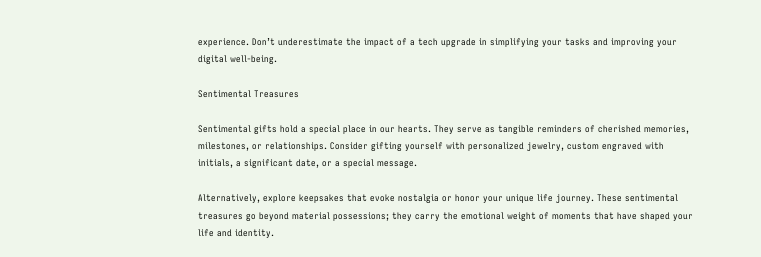experience. Don’t underestimate the impact of a tech upgrade in simplifying your tasks and improving your digital well-being.

Sentimental Treasures

Sentimental gifts hold a special place in our hearts. They serve as tangible reminders of cherished memories, milestones, or relationships. Consider gifting yourself with personalized jewelry, custom engraved with initials, a significant date, or a special message.

Alternatively, explore keepsakes that evoke nostalgia or honor your unique life journey. These sentimental treasures go beyond material possessions; they carry the emotional weight of moments that have shaped your life and identity.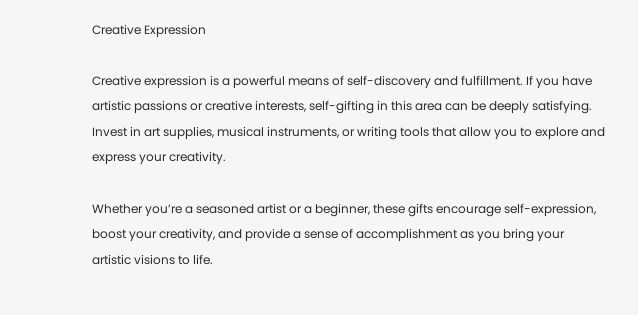Creative Expression

Creative expression is a powerful means of self-discovery and fulfillment. If you have artistic passions or creative interests, self-gifting in this area can be deeply satisfying. Invest in art supplies, musical instruments, or writing tools that allow you to explore and express your creativity.

Whether you’re a seasoned artist or a beginner, these gifts encourage self-expression, boost your creativity, and provide a sense of accomplishment as you bring your artistic visions to life.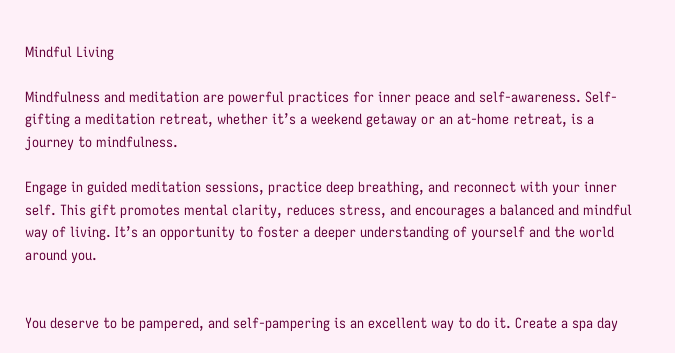Mindful Living

Mindfulness and meditation are powerful practices for inner peace and self-awareness. Self-gifting a meditation retreat, whether it’s a weekend getaway or an at-home retreat, is a journey to mindfulness.

Engage in guided meditation sessions, practice deep breathing, and reconnect with your inner self. This gift promotes mental clarity, reduces stress, and encourages a balanced and mindful way of living. It’s an opportunity to foster a deeper understanding of yourself and the world around you.


You deserve to be pampered, and self-pampering is an excellent way to do it. Create a spa day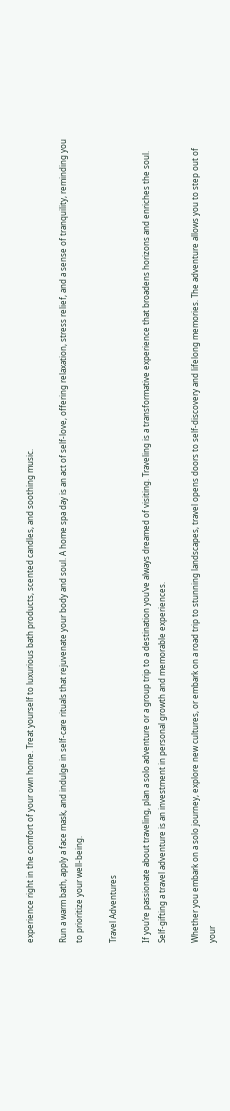experience right in the comfort of your own home. Treat yourself to luxurious bath products, scented candles, and soothing music.

Run a warm bath, apply a face mask, and indulge in self-care rituals that rejuvenate your body and soul. A home spa day is an act of self-love, offering relaxation, stress relief, and a sense of tranquility, reminding you to prioritize your well-being.

Travel Adventures

If you’re passionate about traveling, plan a solo adventure or a group trip to a destination you’ve always dreamed of visiting. Traveling is a transformative experience that broadens horizons and enriches the soul. Self-gifting a travel adventure is an investment in personal growth and memorable experiences.

Whether you embark on a solo journey, explore new cultures, or embark on a road trip to stunning landscapes, travel opens doors to self-discovery and lifelong memories. The adventure allows you to step out of your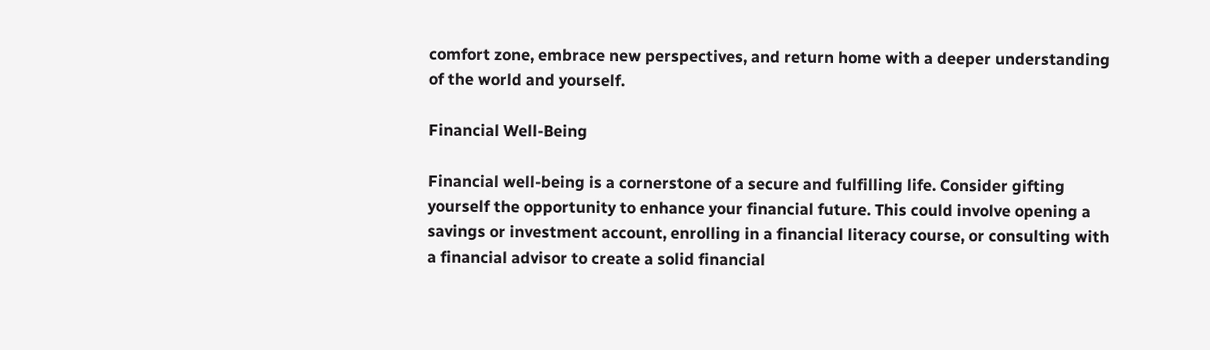comfort zone, embrace new perspectives, and return home with a deeper understanding of the world and yourself.

Financial Well-Being

Financial well-being is a cornerstone of a secure and fulfilling life. Consider gifting yourself the opportunity to enhance your financial future. This could involve opening a savings or investment account, enrolling in a financial literacy course, or consulting with a financial advisor to create a solid financial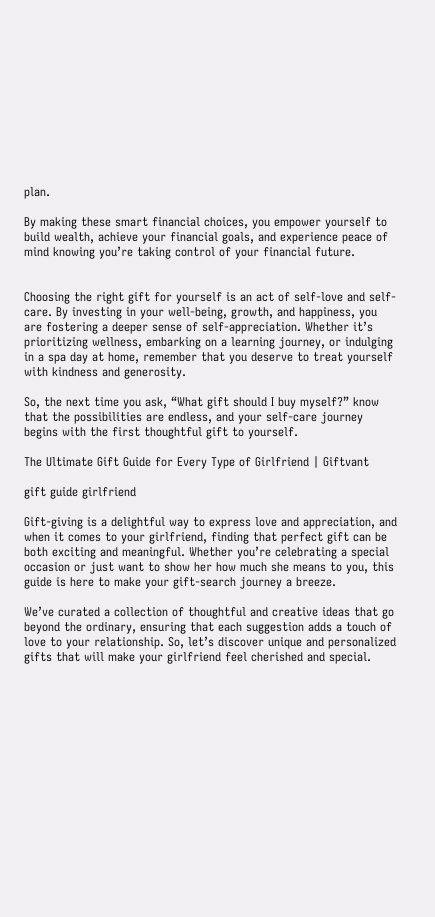plan.

By making these smart financial choices, you empower yourself to build wealth, achieve your financial goals, and experience peace of mind knowing you’re taking control of your financial future.


Choosing the right gift for yourself is an act of self-love and self-care. By investing in your well-being, growth, and happiness, you are fostering a deeper sense of self-appreciation. Whether it’s prioritizing wellness, embarking on a learning journey, or indulging in a spa day at home, remember that you deserve to treat yourself with kindness and generosity.

So, the next time you ask, “What gift should I buy myself?” know that the possibilities are endless, and your self-care journey begins with the first thoughtful gift to yourself.

The Ultimate Gift Guide for Every Type of Girlfriend | Giftvant

gift guide girlfriend

Gift-giving is a delightful way to express love and appreciation, and when it comes to your girlfriend, finding that perfect gift can be both exciting and meaningful. Whether you’re celebrating a special occasion or just want to show her how much she means to you, this guide is here to make your gift-search journey a breeze.

We’ve curated a collection of thoughtful and creative ideas that go beyond the ordinary, ensuring that each suggestion adds a touch of love to your relationship. So, let’s discover unique and personalized gifts that will make your girlfriend feel cherished and special.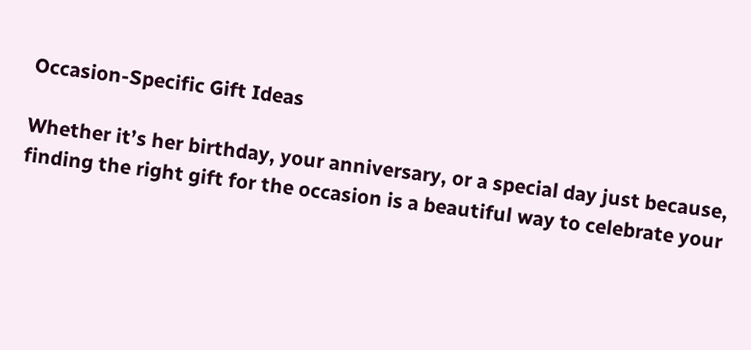Occasion-Specific Gift Ideas

Whether it’s her birthday, your anniversary, or a special day just because, finding the right gift for the occasion is a beautiful way to celebrate your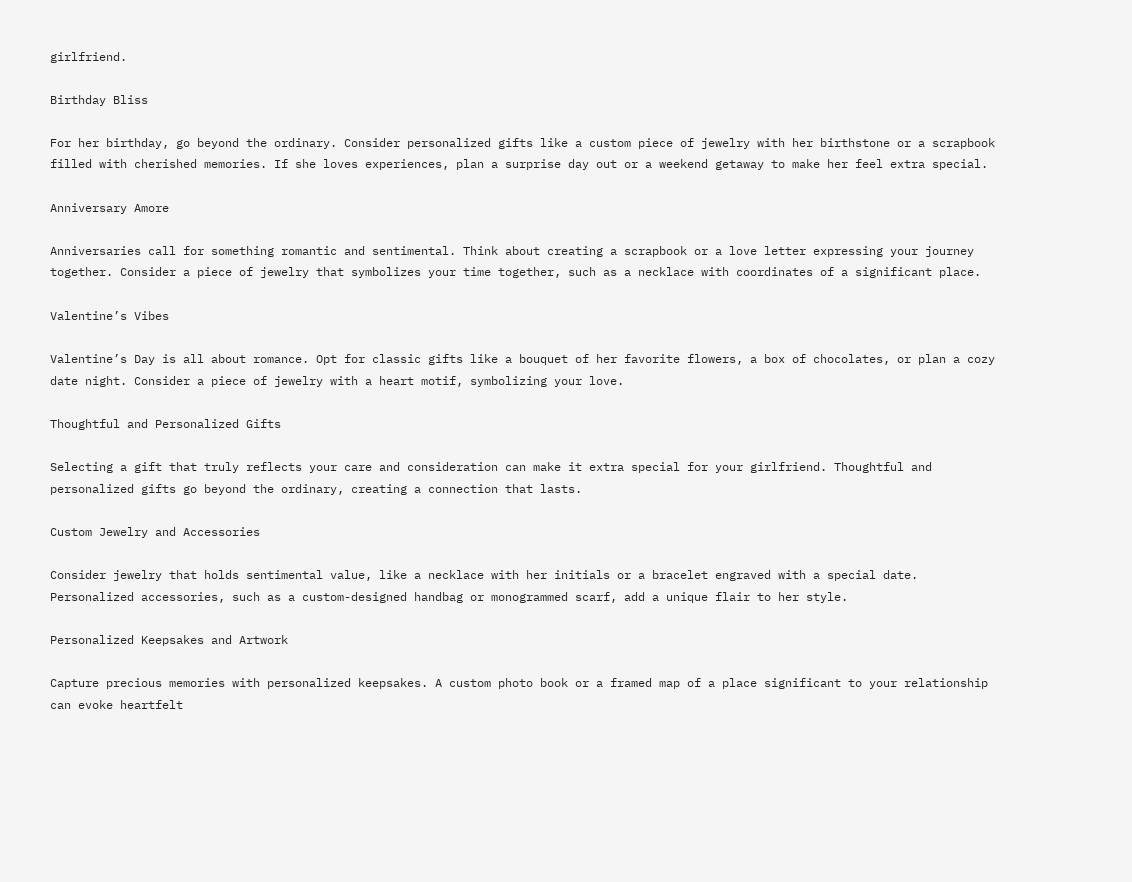girlfriend.

Birthday Bliss

For her birthday, go beyond the ordinary. Consider personalized gifts like a custom piece of jewelry with her birthstone or a scrapbook filled with cherished memories. If she loves experiences, plan a surprise day out or a weekend getaway to make her feel extra special.

Anniversary Amore

Anniversaries call for something romantic and sentimental. Think about creating a scrapbook or a love letter expressing your journey together. Consider a piece of jewelry that symbolizes your time together, such as a necklace with coordinates of a significant place.

Valentine’s Vibes

Valentine’s Day is all about romance. Opt for classic gifts like a bouquet of her favorite flowers, a box of chocolates, or plan a cozy date night. Consider a piece of jewelry with a heart motif, symbolizing your love.

Thoughtful and Personalized Gifts

Selecting a gift that truly reflects your care and consideration can make it extra special for your girlfriend. Thoughtful and personalized gifts go beyond the ordinary, creating a connection that lasts.

Custom Jewelry and Accessories

Consider jewelry that holds sentimental value, like a necklace with her initials or a bracelet engraved with a special date. Personalized accessories, such as a custom-designed handbag or monogrammed scarf, add a unique flair to her style.

Personalized Keepsakes and Artwork

Capture precious memories with personalized keepsakes. A custom photo book or a framed map of a place significant to your relationship can evoke heartfelt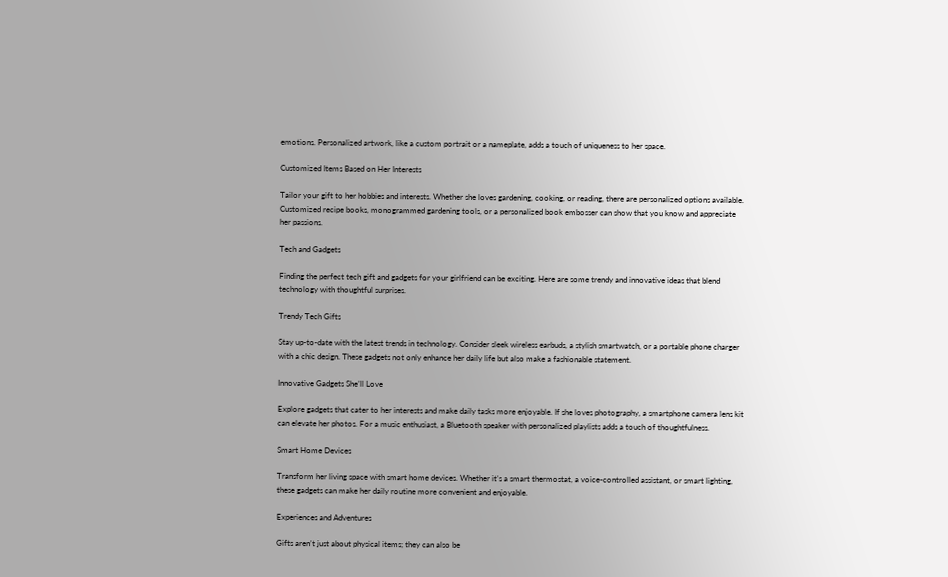emotions. Personalized artwork, like a custom portrait or a nameplate, adds a touch of uniqueness to her space.

Customized Items Based on Her Interests

Tailor your gift to her hobbies and interests. Whether she loves gardening, cooking, or reading, there are personalized options available. Customized recipe books, monogrammed gardening tools, or a personalized book embosser can show that you know and appreciate her passions.

Tech and Gadgets

Finding the perfect tech gift and gadgets for your girlfriend can be exciting. Here are some trendy and innovative ideas that blend technology with thoughtful surprises.

Trendy Tech Gifts

Stay up-to-date with the latest trends in technology. Consider sleek wireless earbuds, a stylish smartwatch, or a portable phone charger with a chic design. These gadgets not only enhance her daily life but also make a fashionable statement.

Innovative Gadgets She’ll Love

Explore gadgets that cater to her interests and make daily tasks more enjoyable. If she loves photography, a smartphone camera lens kit can elevate her photos. For a music enthusiast, a Bluetooth speaker with personalized playlists adds a touch of thoughtfulness.

Smart Home Devices

Transform her living space with smart home devices. Whether it’s a smart thermostat, a voice-controlled assistant, or smart lighting, these gadgets can make her daily routine more convenient and enjoyable.

Experiences and Adventures

Gifts aren’t just about physical items; they can also be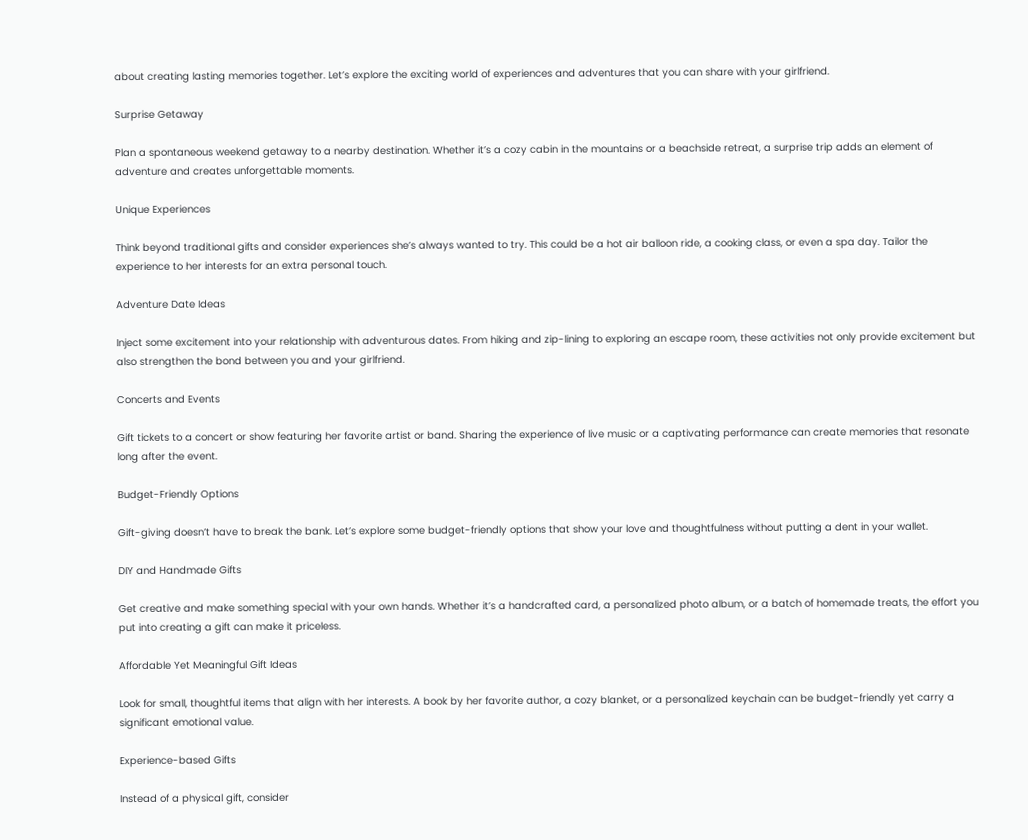about creating lasting memories together. Let’s explore the exciting world of experiences and adventures that you can share with your girlfriend.

Surprise Getaway

Plan a spontaneous weekend getaway to a nearby destination. Whether it’s a cozy cabin in the mountains or a beachside retreat, a surprise trip adds an element of adventure and creates unforgettable moments.

Unique Experiences

Think beyond traditional gifts and consider experiences she’s always wanted to try. This could be a hot air balloon ride, a cooking class, or even a spa day. Tailor the experience to her interests for an extra personal touch.

Adventure Date Ideas

Inject some excitement into your relationship with adventurous dates. From hiking and zip-lining to exploring an escape room, these activities not only provide excitement but also strengthen the bond between you and your girlfriend.

Concerts and Events

Gift tickets to a concert or show featuring her favorite artist or band. Sharing the experience of live music or a captivating performance can create memories that resonate long after the event.

Budget-Friendly Options

Gift-giving doesn’t have to break the bank. Let’s explore some budget-friendly options that show your love and thoughtfulness without putting a dent in your wallet.

DIY and Handmade Gifts

Get creative and make something special with your own hands. Whether it’s a handcrafted card, a personalized photo album, or a batch of homemade treats, the effort you put into creating a gift can make it priceless.

Affordable Yet Meaningful Gift Ideas

Look for small, thoughtful items that align with her interests. A book by her favorite author, a cozy blanket, or a personalized keychain can be budget-friendly yet carry a significant emotional value.

Experience-based Gifts

Instead of a physical gift, consider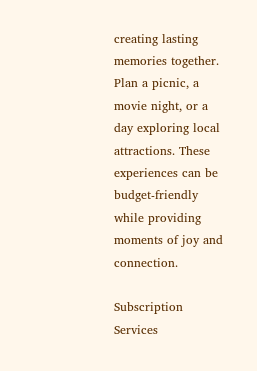creating lasting memories together. Plan a picnic, a movie night, or a day exploring local attractions. These experiences can be budget-friendly while providing moments of joy and connection.

Subscription Services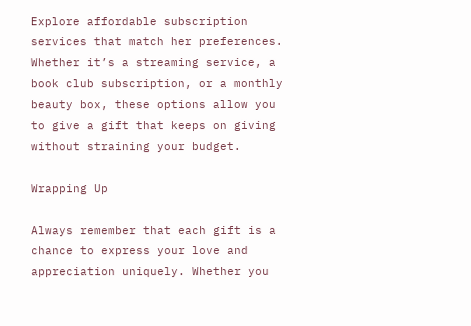Explore affordable subscription services that match her preferences. Whether it’s a streaming service, a book club subscription, or a monthly beauty box, these options allow you to give a gift that keeps on giving without straining your budget.

Wrapping Up

Always remember that each gift is a chance to express your love and appreciation uniquely. Whether you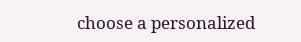choose a personalized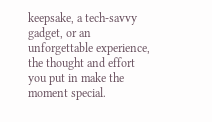keepsake, a tech-savvy gadget, or an unforgettable experience, the thought and effort you put in make the moment special.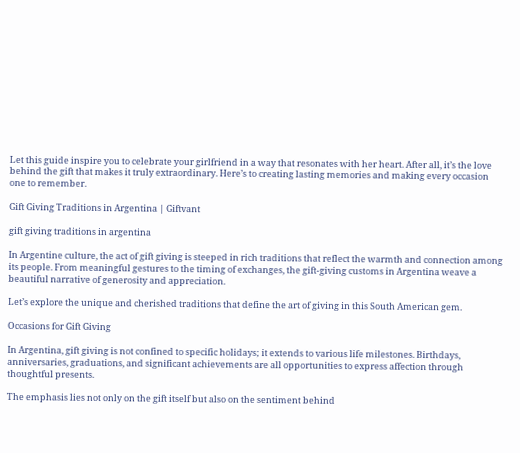Let this guide inspire you to celebrate your girlfriend in a way that resonates with her heart. After all, it’s the love behind the gift that makes it truly extraordinary. Here’s to creating lasting memories and making every occasion one to remember.

Gift Giving Traditions in Argentina | Giftvant

gift giving traditions in argentina

In Argentine culture, the act of gift giving is steeped in rich traditions that reflect the warmth and connection among its people. From meaningful gestures to the timing of exchanges, the gift-giving customs in Argentina weave a beautiful narrative of generosity and appreciation.

Let’s explore the unique and cherished traditions that define the art of giving in this South American gem.

Occasions for Gift Giving

In Argentina, gift giving is not confined to specific holidays; it extends to various life milestones. Birthdays, anniversaries, graduations, and significant achievements are all opportunities to express affection through thoughtful presents.

The emphasis lies not only on the gift itself but also on the sentiment behind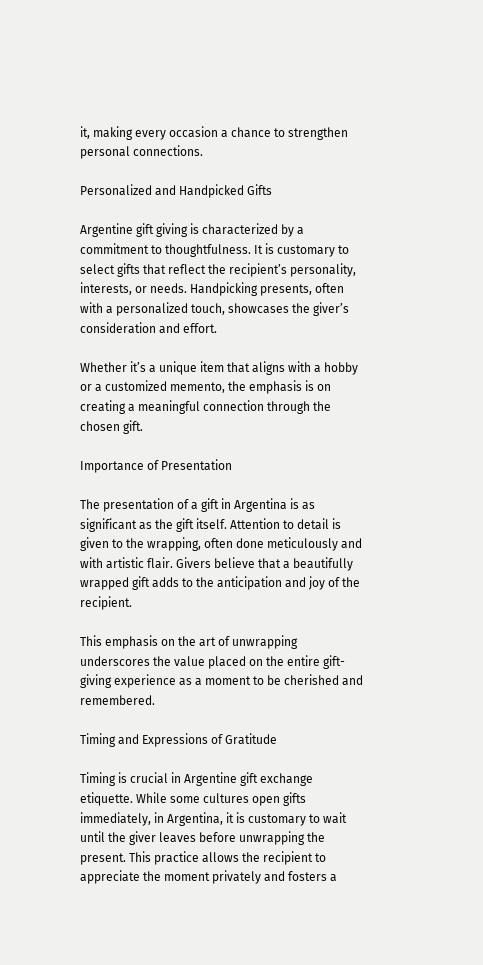it, making every occasion a chance to strengthen personal connections.

Personalized and Handpicked Gifts

Argentine gift giving is characterized by a commitment to thoughtfulness. It is customary to select gifts that reflect the recipient’s personality, interests, or needs. Handpicking presents, often with a personalized touch, showcases the giver’s consideration and effort.

Whether it’s a unique item that aligns with a hobby or a customized memento, the emphasis is on creating a meaningful connection through the chosen gift.

Importance of Presentation

The presentation of a gift in Argentina is as significant as the gift itself. Attention to detail is given to the wrapping, often done meticulously and with artistic flair. Givers believe that a beautifully wrapped gift adds to the anticipation and joy of the recipient.

This emphasis on the art of unwrapping underscores the value placed on the entire gift-giving experience as a moment to be cherished and remembered.

Timing and Expressions of Gratitude

Timing is crucial in Argentine gift exchange etiquette. While some cultures open gifts immediately, in Argentina, it is customary to wait until the giver leaves before unwrapping the present. This practice allows the recipient to appreciate the moment privately and fosters a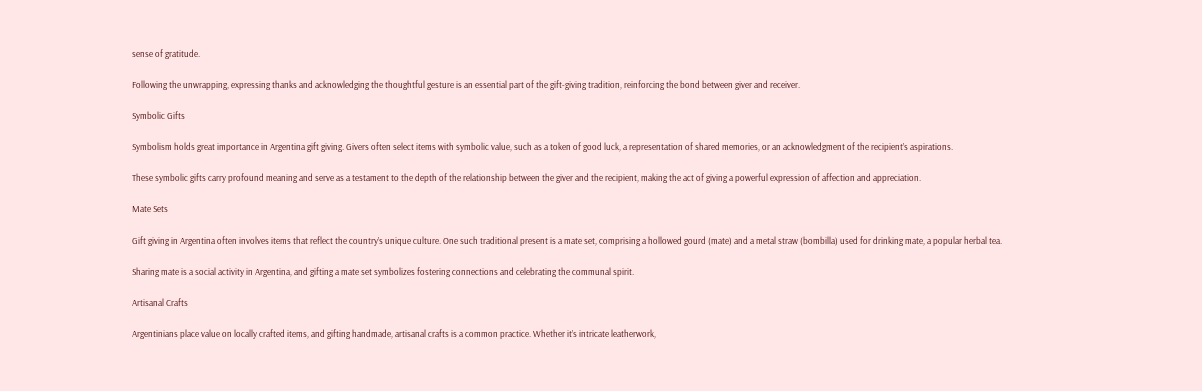sense of gratitude.

Following the unwrapping, expressing thanks and acknowledging the thoughtful gesture is an essential part of the gift-giving tradition, reinforcing the bond between giver and receiver.

Symbolic Gifts

Symbolism holds great importance in Argentina gift giving. Givers often select items with symbolic value, such as a token of good luck, a representation of shared memories, or an acknowledgment of the recipient’s aspirations.

These symbolic gifts carry profound meaning and serve as a testament to the depth of the relationship between the giver and the recipient, making the act of giving a powerful expression of affection and appreciation.

Mate Sets

Gift giving in Argentina often involves items that reflect the country’s unique culture. One such traditional present is a mate set, comprising a hollowed gourd (mate) and a metal straw (bombilla) used for drinking mate, a popular herbal tea.

Sharing mate is a social activity in Argentina, and gifting a mate set symbolizes fostering connections and celebrating the communal spirit.

Artisanal Crafts

Argentinians place value on locally crafted items, and gifting handmade, artisanal crafts is a common practice. Whether it’s intricate leatherwork,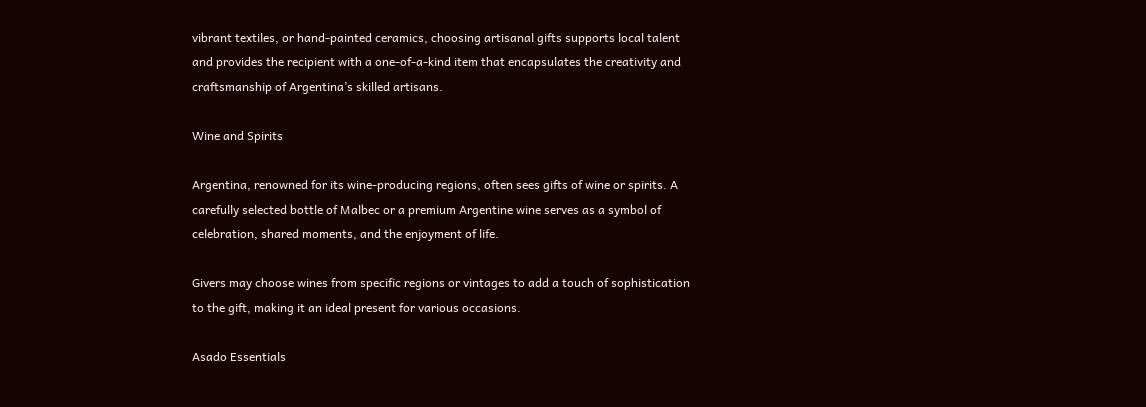vibrant textiles, or hand-painted ceramics, choosing artisanal gifts supports local talent and provides the recipient with a one-of-a-kind item that encapsulates the creativity and craftsmanship of Argentina’s skilled artisans.

Wine and Spirits

Argentina, renowned for its wine-producing regions, often sees gifts of wine or spirits. A carefully selected bottle of Malbec or a premium Argentine wine serves as a symbol of celebration, shared moments, and the enjoyment of life.

Givers may choose wines from specific regions or vintages to add a touch of sophistication to the gift, making it an ideal present for various occasions.

Asado Essentials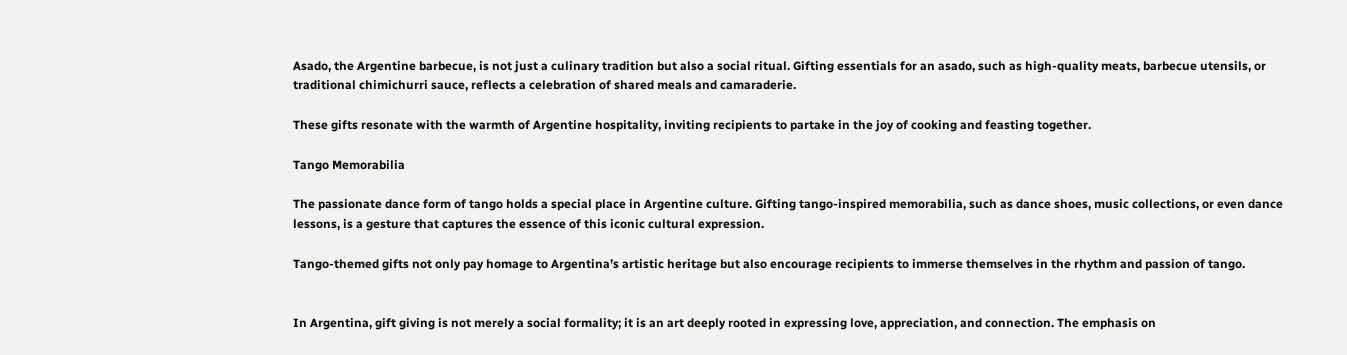Asado, the Argentine barbecue, is not just a culinary tradition but also a social ritual. Gifting essentials for an asado, such as high-quality meats, barbecue utensils, or traditional chimichurri sauce, reflects a celebration of shared meals and camaraderie.

These gifts resonate with the warmth of Argentine hospitality, inviting recipients to partake in the joy of cooking and feasting together.

Tango Memorabilia

The passionate dance form of tango holds a special place in Argentine culture. Gifting tango-inspired memorabilia, such as dance shoes, music collections, or even dance lessons, is a gesture that captures the essence of this iconic cultural expression.

Tango-themed gifts not only pay homage to Argentina’s artistic heritage but also encourage recipients to immerse themselves in the rhythm and passion of tango.


In Argentina, gift giving is not merely a social formality; it is an art deeply rooted in expressing love, appreciation, and connection. The emphasis on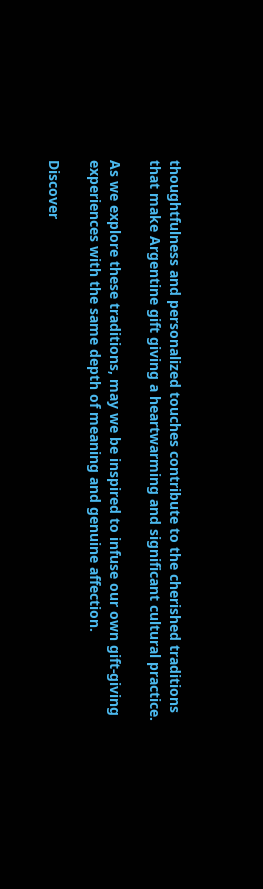thoughtfulness and personalized touches contribute to the cherished traditions that make Argentine gift giving a heartwarming and significant cultural practice.

As we explore these traditions, may we be inspired to infuse our own gift-giving experiences with the same depth of meaning and genuine affection.

Discover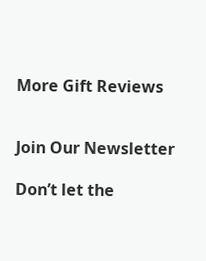More Gift Reviews


Join Our Newsletter

Don’t let the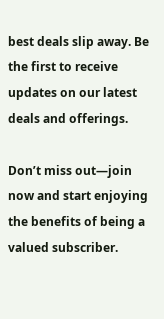best deals slip away. Be the first to receive updates on our latest deals and offerings.

Don’t miss out—join now and start enjoying the benefits of being a valued subscriber.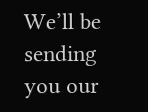We’ll be sending you our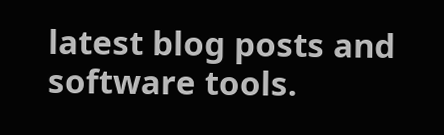latest blog posts and software tools.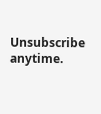Unsubscribe anytime.